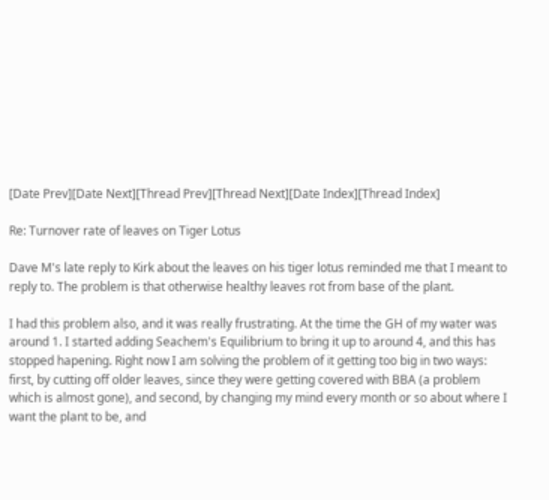[Date Prev][Date Next][Thread Prev][Thread Next][Date Index][Thread Index]

Re: Turnover rate of leaves on Tiger Lotus

Dave M's late reply to Kirk about the leaves on his tiger lotus reminded me that I meant to reply to. The problem is that otherwise healthy leaves rot from base of the plant.

I had this problem also, and it was really frustrating. At the time the GH of my water was around 1. I started adding Seachem's Equilibrium to bring it up to around 4, and this has stopped hapening. Right now I am solving the problem of it getting too big in two ways: first, by cutting off older leaves, since they were getting covered with BBA (a problem which is almost gone), and second, by changing my mind every month or so about where I want the plant to be, and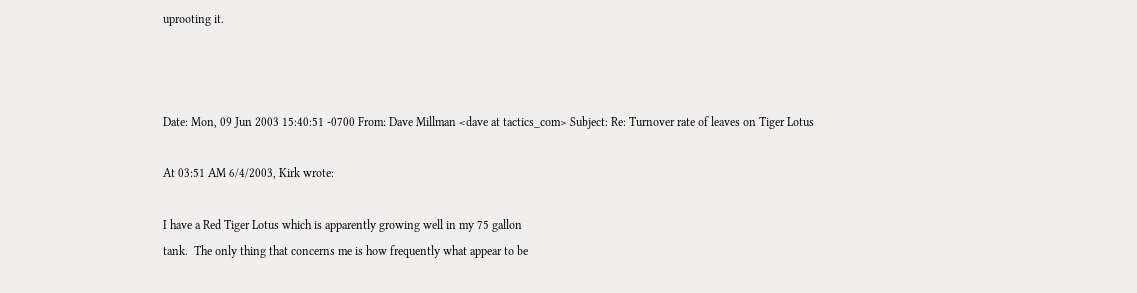uprooting it.



Date: Mon, 09 Jun 2003 15:40:51 -0700 From: Dave Millman <dave at tactics_com> Subject: Re: Turnover rate of leaves on Tiger Lotus

At 03:51 AM 6/4/2003, Kirk wrote:

I have a Red Tiger Lotus which is apparently growing well in my 75 gallon
tank.  The only thing that concerns me is how frequently what appear to be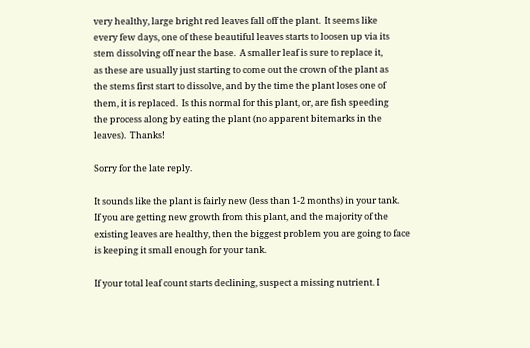very healthy, large bright red leaves fall off the plant.  It seems like
every few days, one of these beautiful leaves starts to loosen up via its
stem dissolving off near the base.  A smaller leaf is sure to replace it,
as these are usually just starting to come out the crown of the plant as
the stems first start to dissolve, and by the time the plant loses one of
them, it is replaced.  Is this normal for this plant, or, are fish speeding
the process along by eating the plant (no apparent bitemarks in the
leaves).  Thanks!

Sorry for the late reply.

It sounds like the plant is fairly new (less than 1-2 months) in your tank.
If you are getting new growth from this plant, and the majority of the
existing leaves are healthy, then the biggest problem you are going to face
is keeping it small enough for your tank.

If your total leaf count starts declining, suspect a missing nutrient. I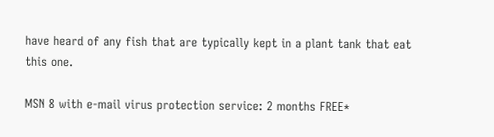have heard of any fish that are typically kept in a plant tank that eat
this one.

MSN 8 with e-mail virus protection service: 2 months FREE*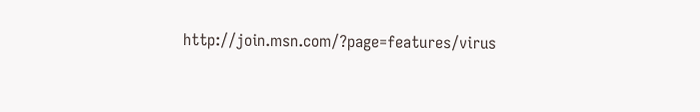http://join.msn.com/?page=features/virus